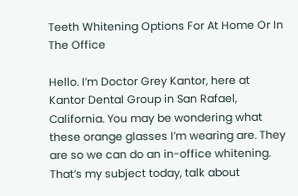Teeth Whitening Options For At Home Or In The Office

Hello. I’m Doctor Grey Kantor, here at Kantor Dental Group in San Rafael, California. You may be wondering what these orange glasses I’m wearing are. They are so we can do an in-office whitening. That’s my subject today, talk about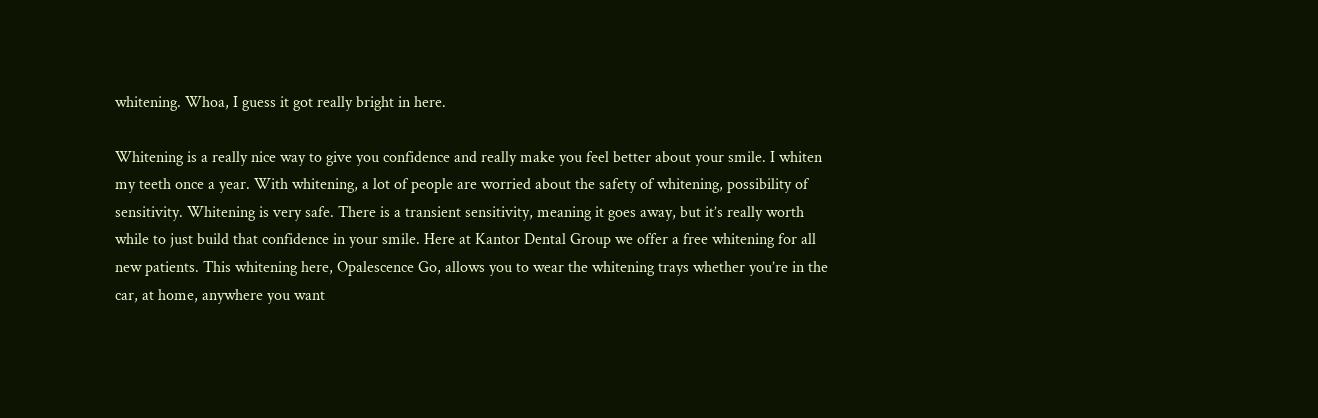whitening. Whoa, I guess it got really bright in here.

Whitening is a really nice way to give you confidence and really make you feel better about your smile. I whiten my teeth once a year. With whitening, a lot of people are worried about the safety of whitening, possibility of sensitivity. Whitening is very safe. There is a transient sensitivity, meaning it goes away, but it’s really worth while to just build that confidence in your smile. Here at Kantor Dental Group we offer a free whitening for all new patients. This whitening here, Opalescence Go, allows you to wear the whitening trays whether you’re in the car, at home, anywhere you want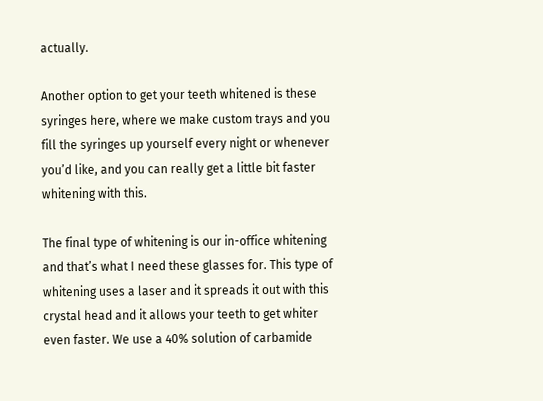actually.

Another option to get your teeth whitened is these syringes here, where we make custom trays and you fill the syringes up yourself every night or whenever you’d like, and you can really get a little bit faster whitening with this.

The final type of whitening is our in-office whitening and that’s what I need these glasses for. This type of whitening uses a laser and it spreads it out with this crystal head and it allows your teeth to get whiter even faster. We use a 40% solution of carbamide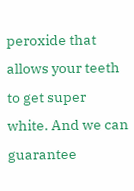peroxide that allows your teeth to get super white. And we can guarantee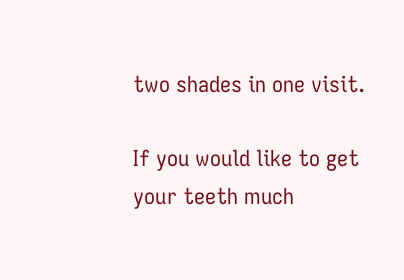two shades in one visit.

If you would like to get your teeth much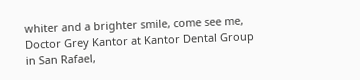whiter and a brighter smile, come see me, Doctor Grey Kantor at Kantor Dental Group in San Rafael,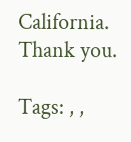California. Thank you.

Tags: , ,